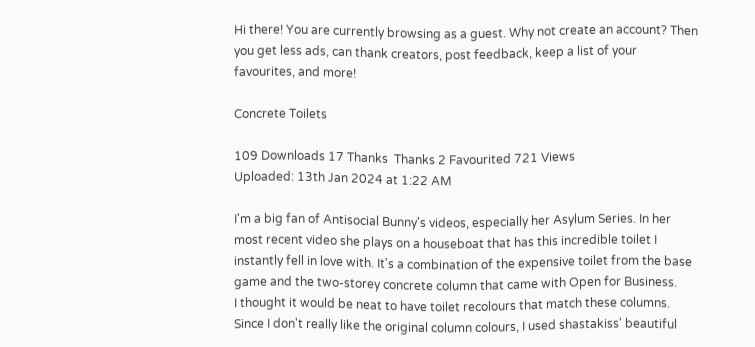Hi there! You are currently browsing as a guest. Why not create an account? Then you get less ads, can thank creators, post feedback, keep a list of your favourites, and more!

Concrete Toilets

109 Downloads 17 Thanks  Thanks 2 Favourited 721 Views
Uploaded: 13th Jan 2024 at 1:22 AM

I'm a big fan of Antisocial Bunny's videos, especially her Asylum Series. In her most recent video she plays on a houseboat that has this incredible toilet I instantly fell in love with. It's a combination of the expensive toilet from the base game and the two-storey concrete column that came with Open for Business.
I thought it would be neat to have toilet recolours that match these columns. Since I don't really like the original column colours, I used shastakiss' beautiful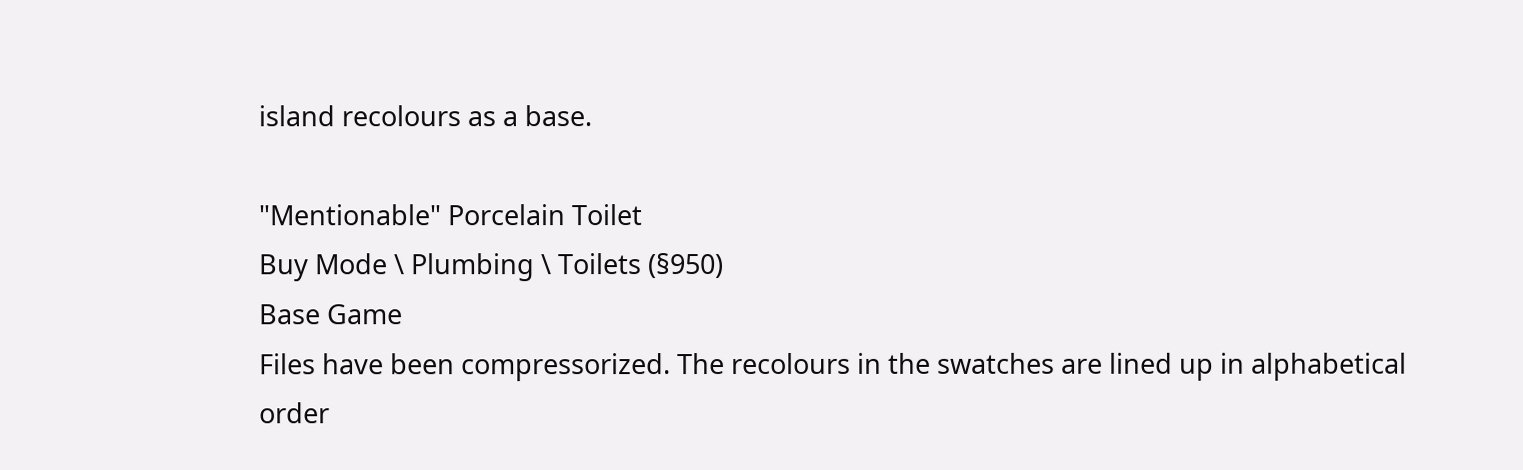island recolours as a base.

"Mentionable" Porcelain Toilet
Buy Mode \ Plumbing \ Toilets (§950)
Base Game
Files have been compressorized. The recolours in the swatches are lined up in alphabetical order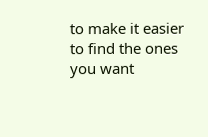to make it easier to find the ones you want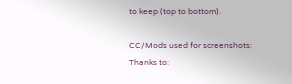to keep (top to bottom).

CC/Mods used for screenshots:
Thanks to: